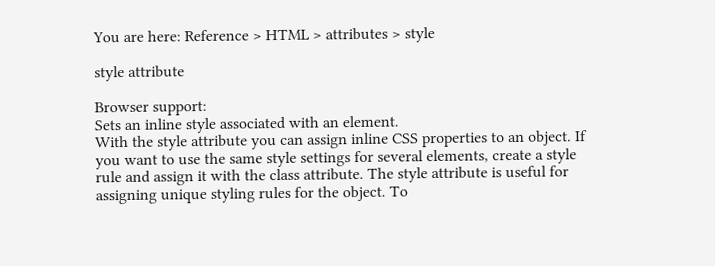You are here: Reference > HTML > attributes > style

style attribute

Browser support:
Sets an inline style associated with an element.
With the style attribute you can assign inline CSS properties to an object. If you want to use the same style settings for several elements, create a style rule and assign it with the class attribute. The style attribute is useful for assigning unique styling rules for the object. To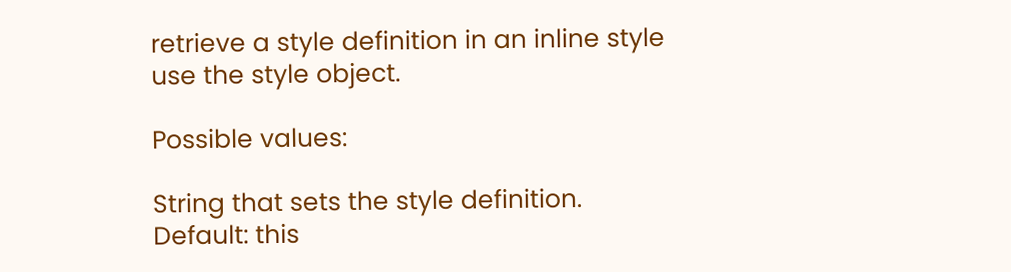retrieve a style definition in an inline style use the style object.

Possible values:

String that sets the style definition.
Default: this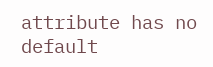attribute has no default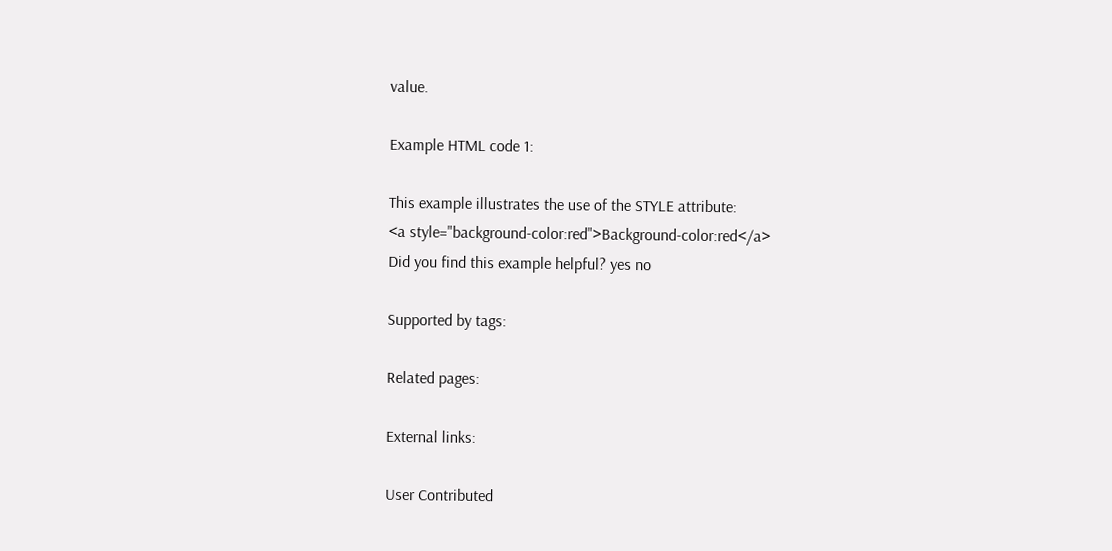value.

Example HTML code 1:

This example illustrates the use of the STYLE attribute:
<a style="background-color:red">Background-color:red</a>
Did you find this example helpful? yes no

Supported by tags:

Related pages:

External links:

User Contributed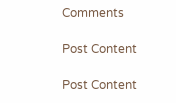Comments

Post Content

Post Content